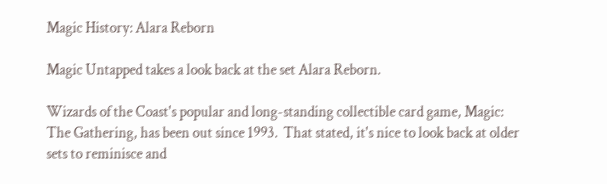Magic History: Alara Reborn

Magic Untapped takes a look back at the set Alara Reborn.

Wizards of the Coast's popular and long-standing collectible card game, Magic: The Gathering, has been out since 1993.  That stated, it's nice to look back at older sets to reminisce and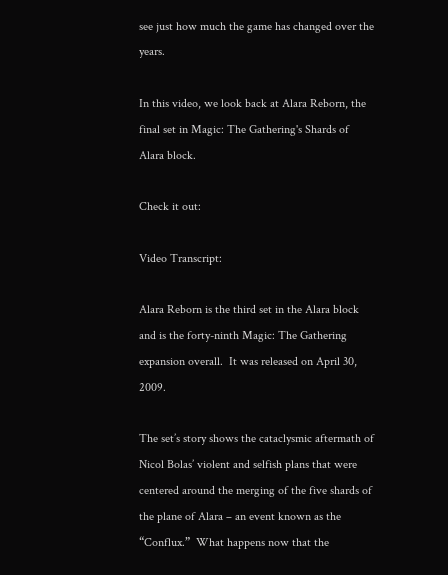see just how much the game has changed over the years.

In this video, we look back at Alara Reborn, the final set in Magic: The Gathering's Shards of Alara block.

Check it out:

Video Transcript:

Alara Reborn is the third set in the Alara block and is the forty-ninth Magic: The Gathering expansion overall.  It was released on April 30, 2009.

The set’s story shows the cataclysmic aftermath of Nicol Bolas’ violent and selfish plans that were centered around the merging of the five shards of the plane of Alara – an event known as the “Conflux.”  What happens now that the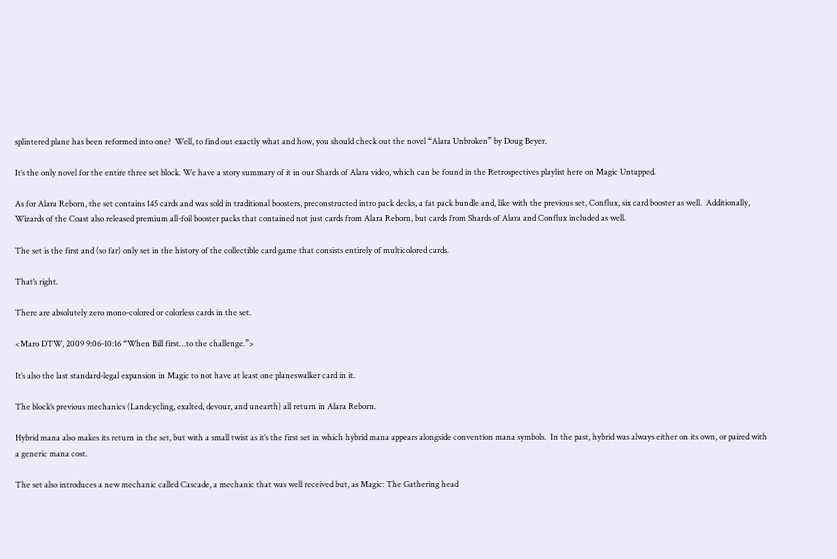splintered plane has been reformed into one?  Well, to find out exactly what and how, you should check out the novel “Alara Unbroken” by Doug Beyer.

It’s the only novel for the entire three set block. We have a story summary of it in our Shards of Alara video, which can be found in the Retrospectives playlist here on Magic Untapped.

As for Alara Reborn, the set contains 145 cards and was sold in traditional boosters, preconstructed intro pack decks, a fat pack bundle and, like with the previous set, Conflux, six card booster as well.  Additionally, Wizards of the Coast also released premium all-foil booster packs that contained not just cards from Alara Reborn, but cards from Shards of Alara and Conflux included as well.

The set is the first and (so far) only set in the history of the collectible card game that consists entirely of multicolored cards.

That’s right.

There are absolutely zero mono-colored or colorless cards in the set.

<Maro DTW, 2009 9:06-10:16 “When Bill first…to the challenge.”>

It’s also the last standard-legal expansion in Magic to not have at least one planeswalker card in it.

The block’s previous mechanics (Landcycling, exalted, devour, and unearth) all return in Alara Reborn.

Hybrid mana also makes its return in the set, but with a small twist as it’s the first set in which hybrid mana appears alongside convention mana symbols.  In the past, hybrid was always either on its own, or paired with a generic mana cost.

The set also introduces a new mechanic called Cascade, a mechanic that was well received but, as Magic: The Gathering head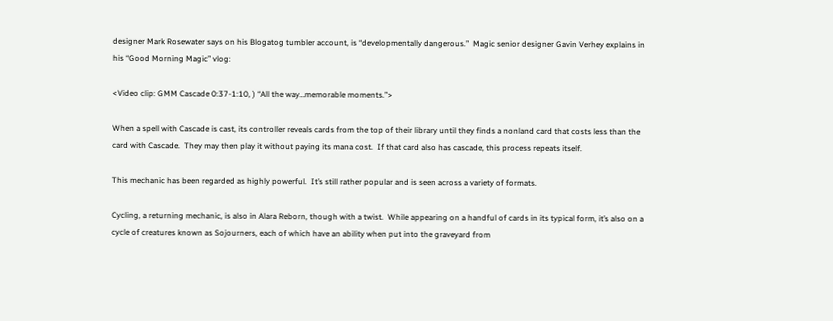designer Mark Rosewater says on his Blogatog tumbler account, is “developmentally dangerous.”  Magic senior designer Gavin Verhey explains in his “Good Morning Magic” vlog:

<Video clip: GMM Cascade 0:37-1:10, ) “All the way…memorable moments.”>

When a spell with Cascade is cast, its controller reveals cards from the top of their library until they finds a nonland card that costs less than the card with Cascade.  They may then play it without paying its mana cost.  If that card also has cascade, this process repeats itself.

This mechanic has been regarded as highly powerful.  It’s still rather popular and is seen across a variety of formats.

Cycling, a returning mechanic, is also in Alara Reborn, though with a twist.  While appearing on a handful of cards in its typical form, it’s also on a cycle of creatures known as Sojourners, each of which have an ability when put into the graveyard from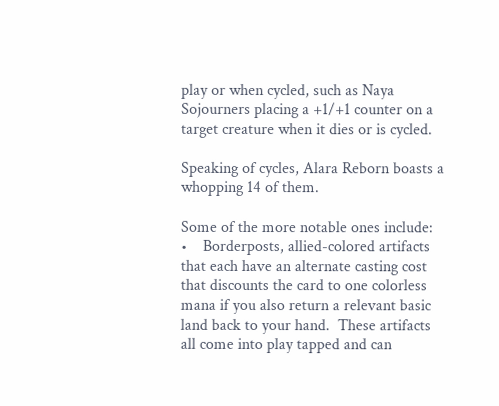play or when cycled, such as Naya Sojourners placing a +1/+1 counter on a target creature when it dies or is cycled.

Speaking of cycles, Alara Reborn boasts a whopping 14 of them.

Some of the more notable ones include:
•    Borderposts, allied-colored artifacts that each have an alternate casting cost that discounts the card to one colorless mana if you also return a relevant basic land back to your hand.  These artifacts all come into play tapped and can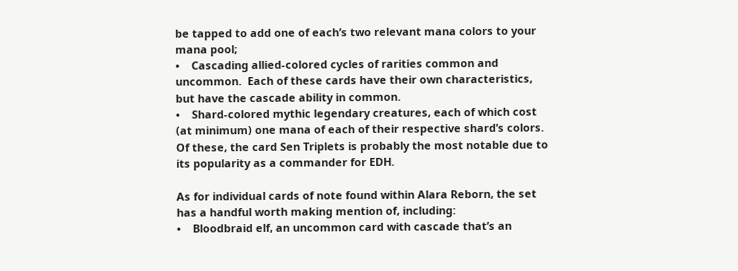be tapped to add one of each’s two relevant mana colors to your mana pool;
•    Cascading allied-colored cycles of rarities common and uncommon.  Each of these cards have their own characteristics, but have the cascade ability in common.
•    Shard-colored mythic legendary creatures, each of which cost (at minimum) one mana of each of their respective shard’s colors.  Of these, the card Sen Triplets is probably the most notable due to its popularity as a commander for EDH.

As for individual cards of note found within Alara Reborn, the set has a handful worth making mention of, including:
•    Bloodbraid elf, an uncommon card with cascade that’s an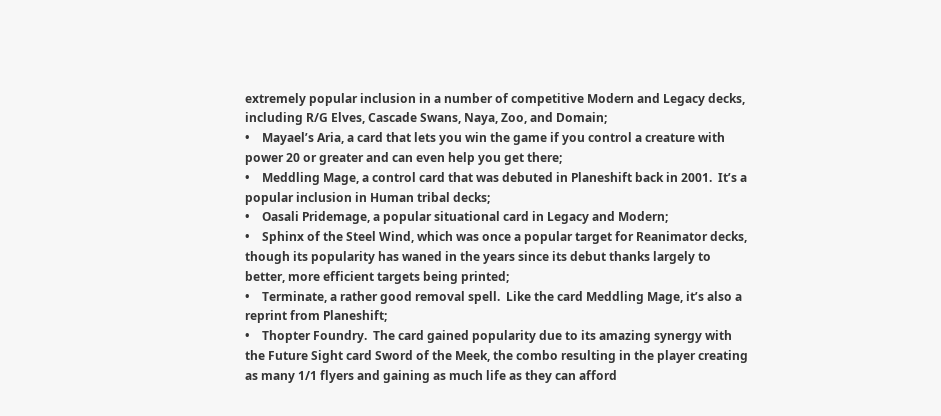extremely popular inclusion in a number of competitive Modern and Legacy decks, including R/G Elves, Cascade Swans, Naya, Zoo, and Domain;
•    Mayael’s Aria, a card that lets you win the game if you control a creature with power 20 or greater and can even help you get there;
•    Meddling Mage, a control card that was debuted in Planeshift back in 2001.  It’s a popular inclusion in Human tribal decks;
•    Oasali Pridemage, a popular situational card in Legacy and Modern;
•    Sphinx of the Steel Wind, which was once a popular target for Reanimator decks, though its popularity has waned in the years since its debut thanks largely to better, more efficient targets being printed;
•    Terminate, a rather good removal spell.  Like the card Meddling Mage, it’s also a reprint from Planeshift;
•    Thopter Foundry.  The card gained popularity due to its amazing synergy with the Future Sight card Sword of the Meek, the combo resulting in the player creating as many 1/1 flyers and gaining as much life as they can afford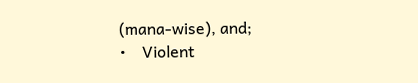(mana-wise), and;
•    Violent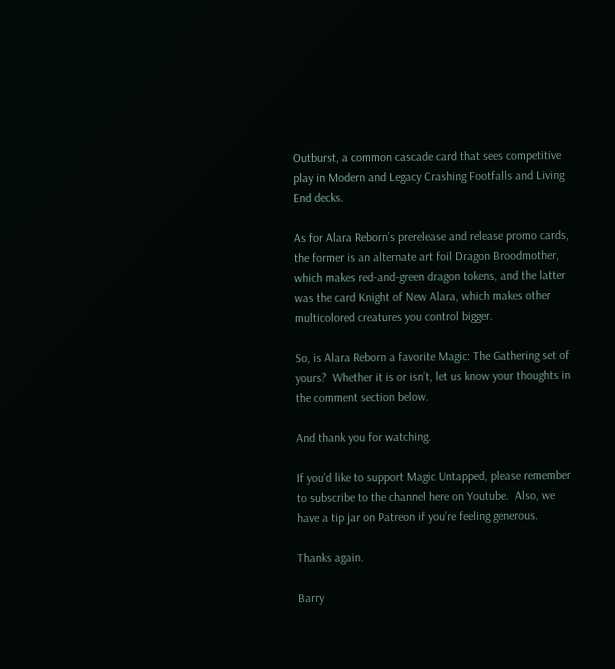Outburst, a common cascade card that sees competitive play in Modern and Legacy Crashing Footfalls and Living End decks.

As for Alara Reborn’s prerelease and release promo cards, the former is an alternate art foil Dragon Broodmother, which makes red-and-green dragon tokens, and the latter was the card Knight of New Alara, which makes other multicolored creatures you control bigger.

So, is Alara Reborn a favorite Magic: The Gathering set of yours?  Whether it is or isn’t, let us know your thoughts in the comment section below.

And thank you for watching.

If you’d like to support Magic Untapped, please remember to subscribe to the channel here on Youtube.  Also, we have a tip jar on Patreon if you’re feeling generous.

Thanks again.

Barry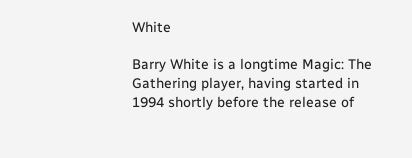White

Barry White is a longtime Magic: The Gathering player, having started in 1994 shortly before the release of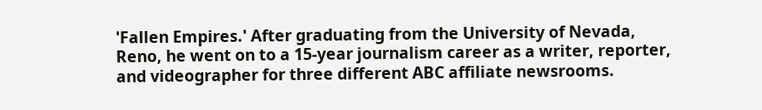'Fallen Empires.' After graduating from the University of Nevada, Reno, he went on to a 15-year journalism career as a writer, reporter, and videographer for three different ABC affiliate newsrooms.